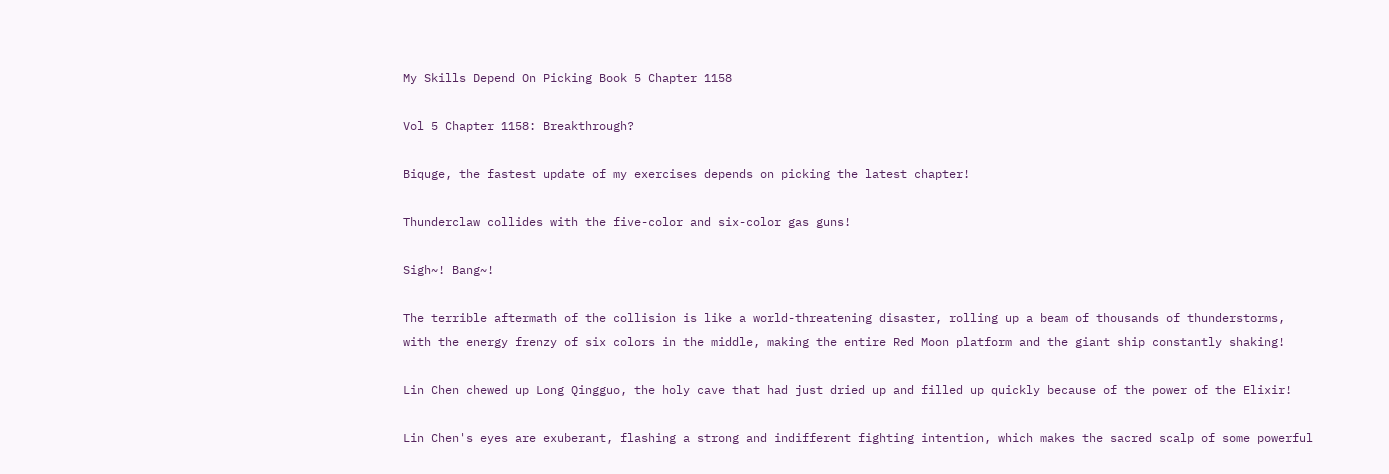My Skills Depend On Picking Book 5 Chapter 1158

Vol 5 Chapter 1158: Breakthrough?

Biquge, the fastest update of my exercises depends on picking the latest chapter!

Thunderclaw collides with the five-color and six-color gas guns!

Sigh~! Bang~!

The terrible aftermath of the collision is like a world-threatening disaster, rolling up a beam of thousands of thunderstorms, with the energy frenzy of six colors in the middle, making the entire Red Moon platform and the giant ship constantly shaking!

Lin Chen chewed up Long Qingguo, the holy cave that had just dried up and filled up quickly because of the power of the Elixir!

Lin Chen's eyes are exuberant, flashing a strong and indifferent fighting intention, which makes the sacred scalp of some powerful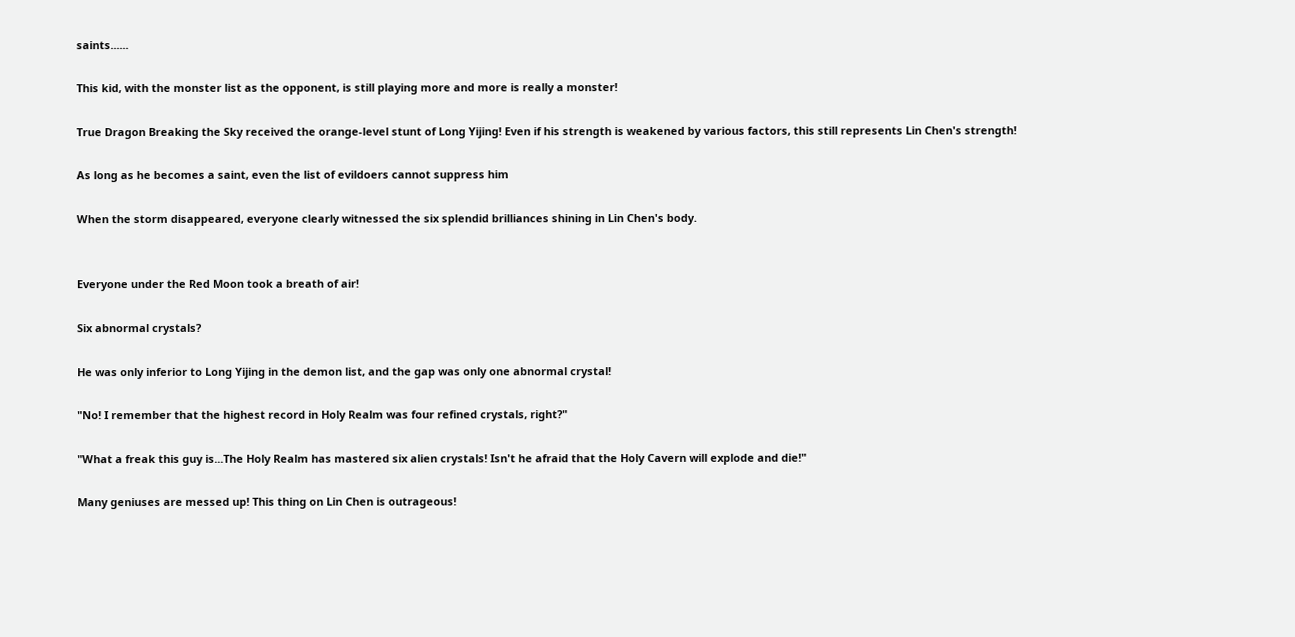saints......

This kid, with the monster list as the opponent, is still playing more and more is really a monster!

True Dragon Breaking the Sky received the orange-level stunt of Long Yijing! Even if his strength is weakened by various factors, this still represents Lin Chen's strength!

As long as he becomes a saint, even the list of evildoers cannot suppress him

When the storm disappeared, everyone clearly witnessed the six splendid brilliances shining in Lin Chen's body.


Everyone under the Red Moon took a breath of air!

Six abnormal crystals?

He was only inferior to Long Yijing in the demon list, and the gap was only one abnormal crystal!

"No! I remember that the highest record in Holy Realm was four refined crystals, right?"

"What a freak this guy is...The Holy Realm has mastered six alien crystals! Isn't he afraid that the Holy Cavern will explode and die!"

Many geniuses are messed up! This thing on Lin Chen is outrageous!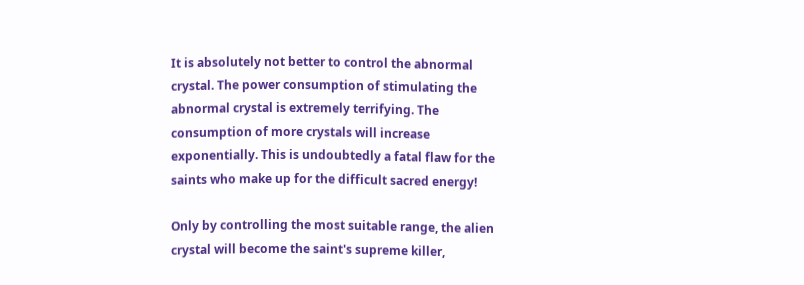It is absolutely not better to control the abnormal crystal. The power consumption of stimulating the abnormal crystal is extremely terrifying. The consumption of more crystals will increase exponentially. This is undoubtedly a fatal flaw for the saints who make up for the difficult sacred energy!

Only by controlling the most suitable range, the alien crystal will become the saint's supreme killer,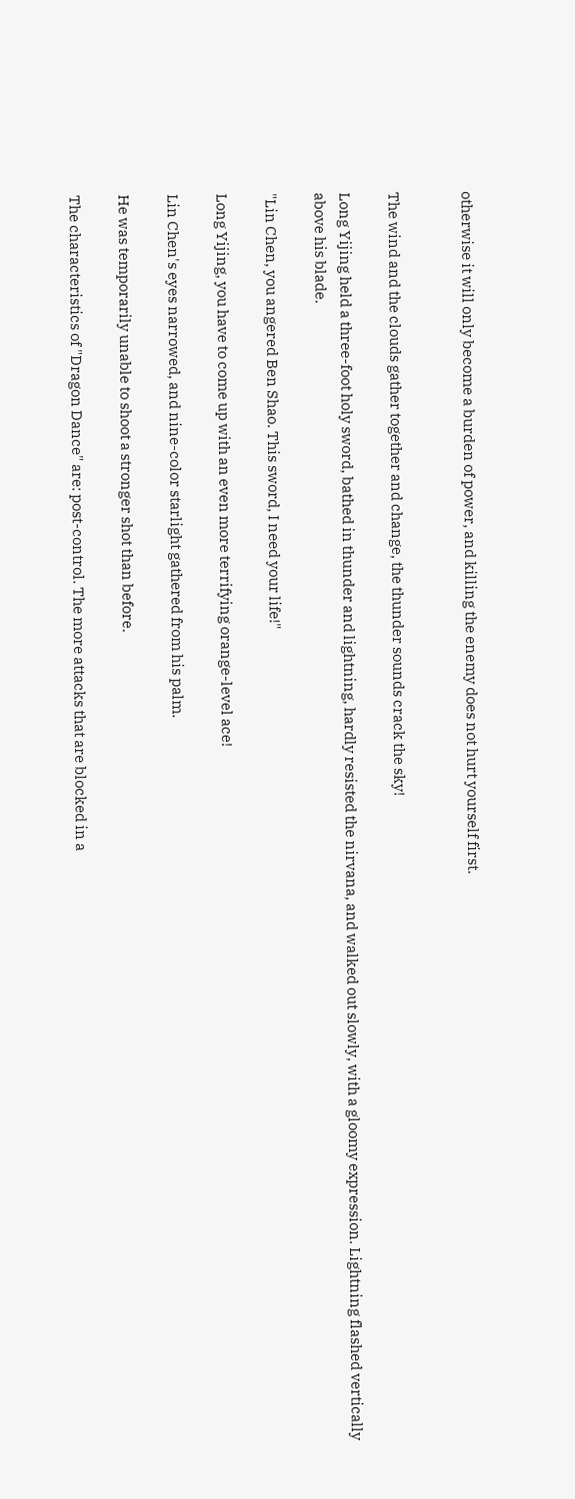otherwise it will only become a burden of power, and killing the enemy does not hurt yourself first.


The wind and the clouds gather together and change, the thunder sounds crack the sky!

Long Yijing held a three-foot holy sword, bathed in thunder and lightning, hardly resisted the nirvana, and walked out slowly, with a gloomy expression. Lightning flashed vertically above his blade.

"Lin Chen, you angered Ben Shao. This sword, I need your life!"

Long Yijing, you have to come up with an even more terrifying orange-level ace!

Lin Chen's eyes narrowed, and nine-color starlight gathered from his palm.

He was temporarily unable to shoot a stronger shot than before.

The characteristics of "Dragon Dance" are: post-control. The more attacks that are blocked in a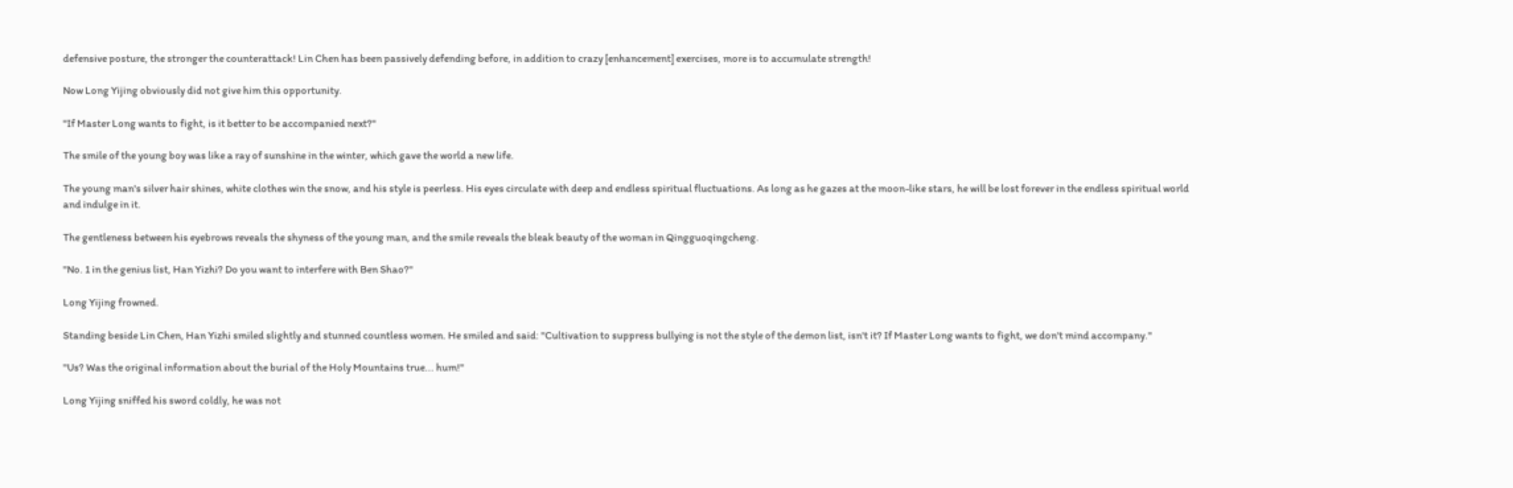defensive posture, the stronger the counterattack! Lin Chen has been passively defending before, in addition to crazy [enhancement] exercises, more is to accumulate strength!

Now Long Yijing obviously did not give him this opportunity.

"If Master Long wants to fight, is it better to be accompanied next?"

The smile of the young boy was like a ray of sunshine in the winter, which gave the world a new life.

The young man's silver hair shines, white clothes win the snow, and his style is peerless. His eyes circulate with deep and endless spiritual fluctuations. As long as he gazes at the moon-like stars, he will be lost forever in the endless spiritual world and indulge in it.

The gentleness between his eyebrows reveals the shyness of the young man, and the smile reveals the bleak beauty of the woman in Qingguoqingcheng.

"No. 1 in the genius list, Han Yizhi? Do you want to interfere with Ben Shao?"

Long Yijing frowned.

Standing beside Lin Chen, Han Yizhi smiled slightly and stunned countless women. He smiled and said: "Cultivation to suppress bullying is not the style of the demon list, isn't it? If Master Long wants to fight, we don't mind accompany."

"Us? Was the original information about the burial of the Holy Mountains true... hum!"

Long Yijing sniffed his sword coldly, he was not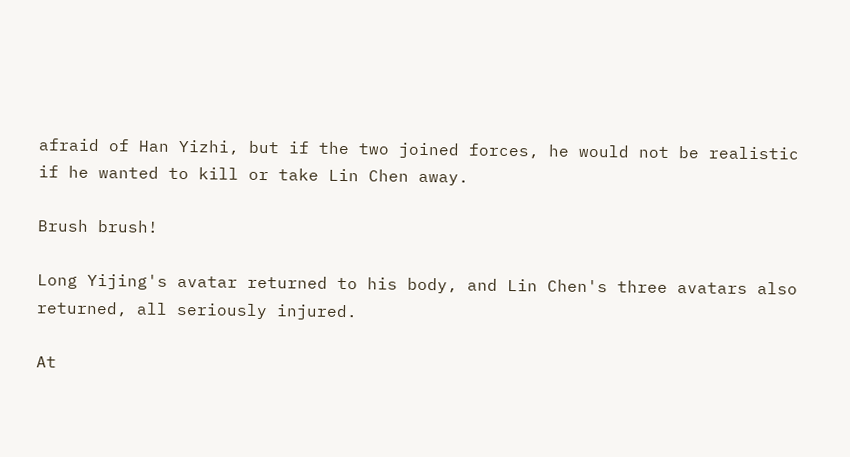afraid of Han Yizhi, but if the two joined forces, he would not be realistic if he wanted to kill or take Lin Chen away.

Brush brush!

Long Yijing's avatar returned to his body, and Lin Chen's three avatars also returned, all seriously injured.

At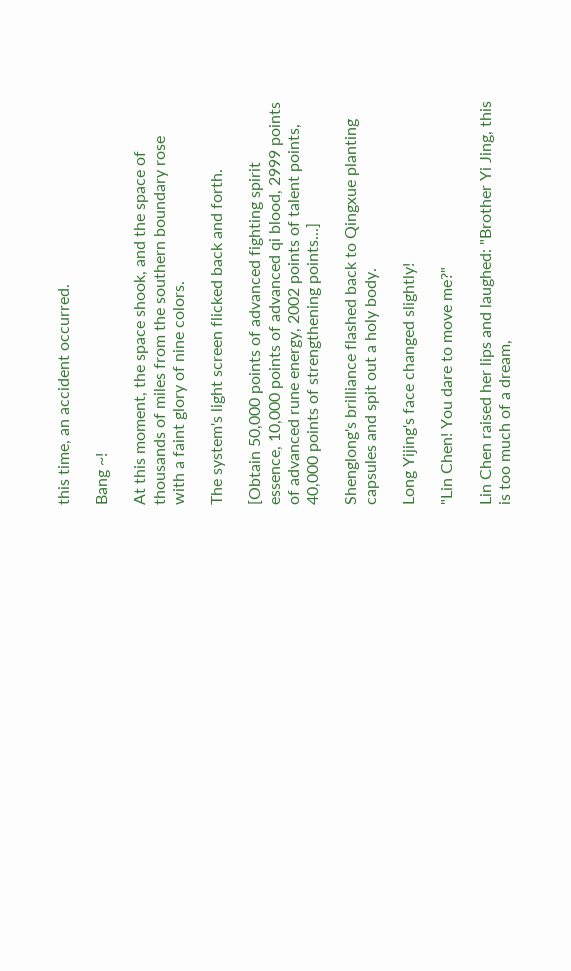this time, an accident occurred.

Bang ~!

At this moment, the space shook, and the space of thousands of miles from the southern boundary rose with a faint glory of nine colors.

The system's light screen flicked back and forth.

[Obtain 50,000 points of advanced fighting spirit essence, 10,000 points of advanced qi blood, 2999 points of advanced rune energy, 2002 points of talent points, 40,000 points of strengthening points...]

Shenglong's brilliance flashed back to Qingxue planting capsules and spit out a holy body.

Long Yijing's face changed slightly!

"Lin Chen! You dare to move me?"

Lin Chen raised her lips and laughed: "Brother Yi Jing, this is too much of a dream,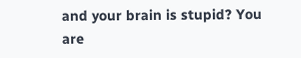and your brain is stupid? You are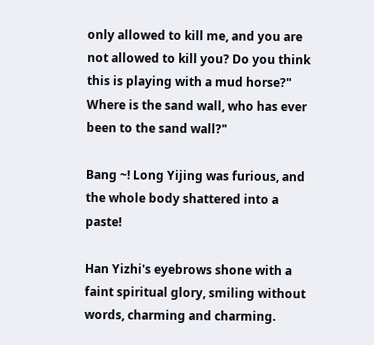only allowed to kill me, and you are not allowed to kill you? Do you think this is playing with a mud horse?" Where is the sand wall, who has ever been to the sand wall?"

Bang ~! Long Yijing was furious, and the whole body shattered into a paste!

Han Yizhi's eyebrows shone with a faint spiritual glory, smiling without words, charming and charming.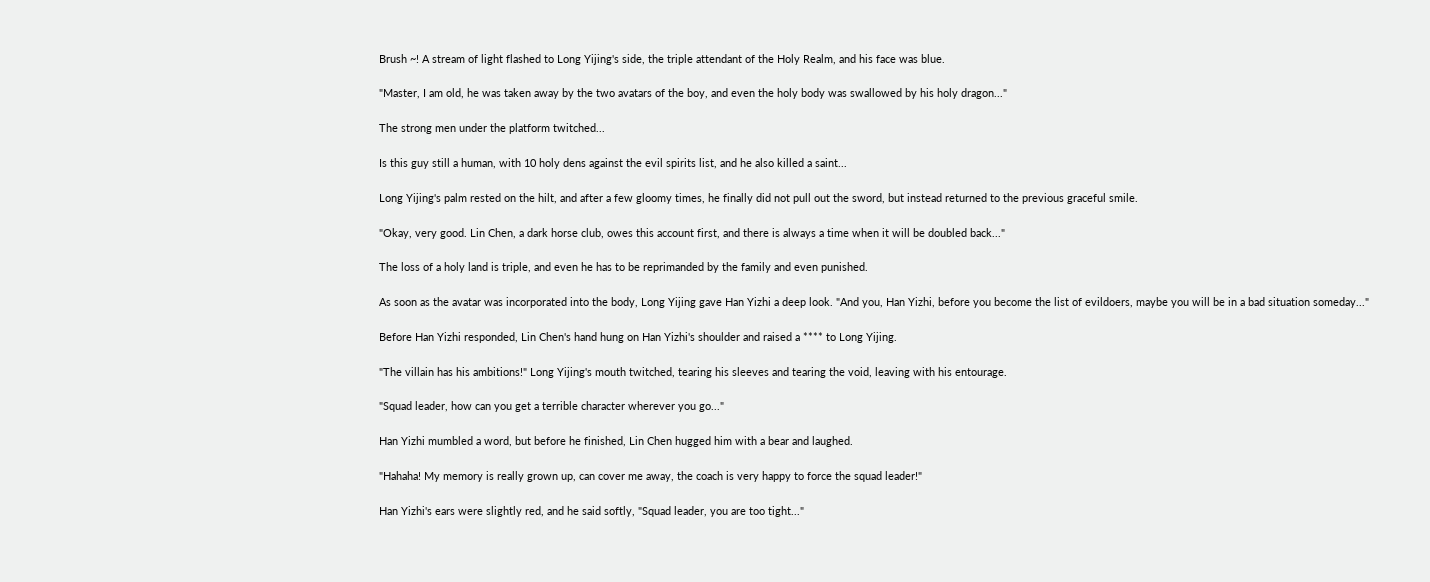Brush ~! A stream of light flashed to Long Yijing's side, the triple attendant of the Holy Realm, and his face was blue.

"Master, I am old, he was taken away by the two avatars of the boy, and even the holy body was swallowed by his holy dragon..."

The strong men under the platform twitched...

Is this guy still a human, with 10 holy dens against the evil spirits list, and he also killed a saint...

Long Yijing's palm rested on the hilt, and after a few gloomy times, he finally did not pull out the sword, but instead returned to the previous graceful smile.

"Okay, very good. Lin Chen, a dark horse club, owes this account first, and there is always a time when it will be doubled back..."

The loss of a holy land is triple, and even he has to be reprimanded by the family and even punished.

As soon as the avatar was incorporated into the body, Long Yijing gave Han Yizhi a deep look. "And you, Han Yizhi, before you become the list of evildoers, maybe you will be in a bad situation someday..."

Before Han Yizhi responded, Lin Chen's hand hung on Han Yizhi's shoulder and raised a **** to Long Yijing.

"The villain has his ambitions!" Long Yijing's mouth twitched, tearing his sleeves and tearing the void, leaving with his entourage.

"Squad leader, how can you get a terrible character wherever you go..."

Han Yizhi mumbled a word, but before he finished, Lin Chen hugged him with a bear and laughed.

"Hahaha! My memory is really grown up, can cover me away, the coach is very happy to force the squad leader!"

Han Yizhi's ears were slightly red, and he said softly, "Squad leader, you are too tight..."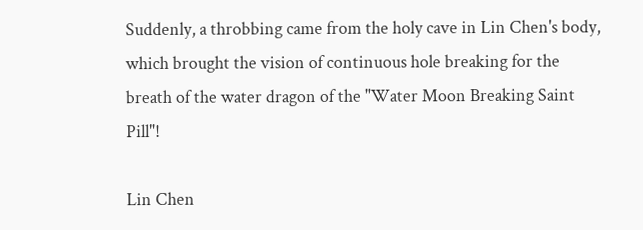Suddenly, a throbbing came from the holy cave in Lin Chen's body, which brought the vision of continuous hole breaking for the breath of the water dragon of the "Water Moon Breaking Saint Pill"!

Lin Chen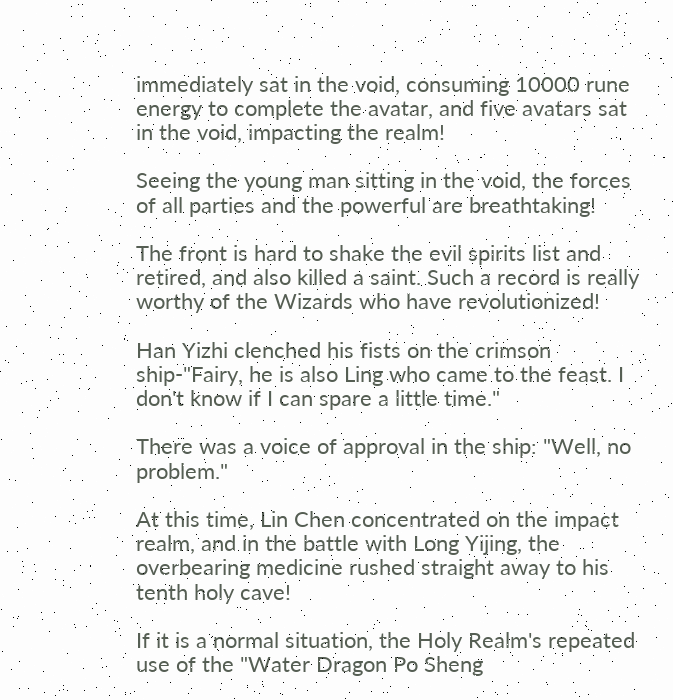immediately sat in the void, consuming 10000 rune energy to complete the avatar, and five avatars sat in the void, impacting the realm!

Seeing the young man sitting in the void, the forces of all parties and the powerful are breathtaking!

The front is hard to shake the evil spirits list and retired, and also killed a saint. Such a record is really worthy of the Wizards who have revolutionized!

Han Yizhi clenched his fists on the crimson ship-"Fairy, he is also Ling who came to the feast. I don't know if I can spare a little time."

There was a voice of approval in the ship: "Well, no problem."

At this time, Lin Chen concentrated on the impact realm, and in the battle with Long Yijing, the overbearing medicine rushed straight away to his tenth holy cave!

If it is a normal situation, the Holy Realm's repeated use of the "Water Dragon Po Sheng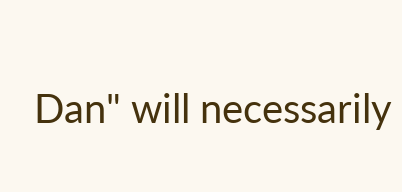Dan" will necessarily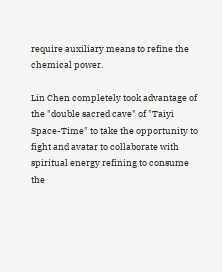require auxiliary means to refine the chemical power.

Lin Chen completely took advantage of the "double sacred cave" of "Taiyi Space-Time" to take the opportunity to fight and avatar to collaborate with spiritual energy refining to consume the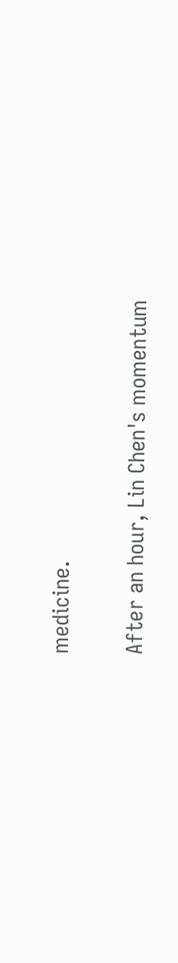medicine.

After an hour, Lin Chen's momentum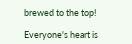brewed to the top!

Everyone's heart is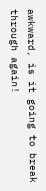awkward, is it going to break through again!